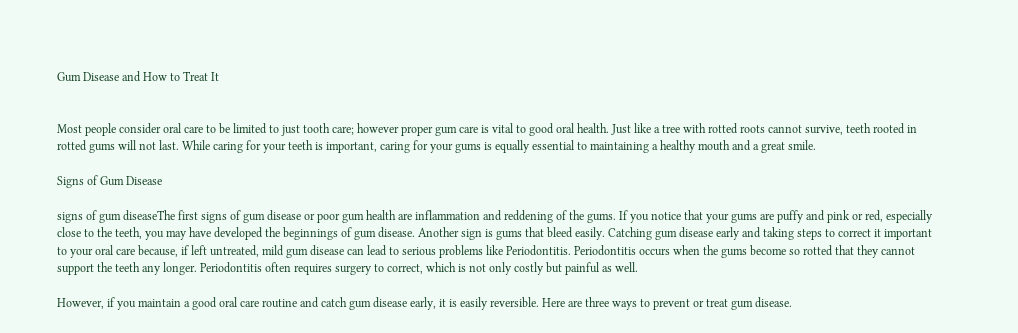Gum Disease and How to Treat It


Most people consider oral care to be limited to just tooth care; however proper gum care is vital to good oral health. Just like a tree with rotted roots cannot survive, teeth rooted in rotted gums will not last. While caring for your teeth is important, caring for your gums is equally essential to maintaining a healthy mouth and a great smile.

Signs of Gum Disease

signs of gum diseaseThe first signs of gum disease or poor gum health are inflammation and reddening of the gums. If you notice that your gums are puffy and pink or red, especially close to the teeth, you may have developed the beginnings of gum disease. Another sign is gums that bleed easily. Catching gum disease early and taking steps to correct it important to your oral care because, if left untreated, mild gum disease can lead to serious problems like Periodontitis. Periodontitis occurs when the gums become so rotted that they cannot support the teeth any longer. Periodontitis often requires surgery to correct, which is not only costly but painful as well.

However, if you maintain a good oral care routine and catch gum disease early, it is easily reversible. Here are three ways to prevent or treat gum disease.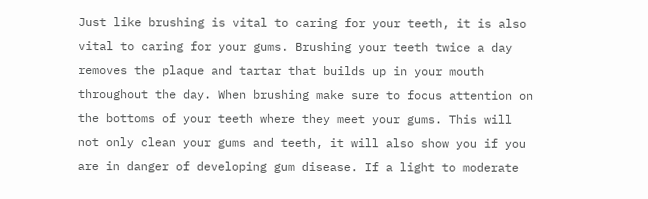Just like brushing is vital to caring for your teeth, it is also vital to caring for your gums. Brushing your teeth twice a day removes the plaque and tartar that builds up in your mouth throughout the day. When brushing make sure to focus attention on the bottoms of your teeth where they meet your gums. This will not only clean your gums and teeth, it will also show you if you are in danger of developing gum disease. If a light to moderate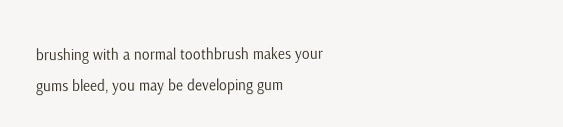brushing with a normal toothbrush makes your gums bleed, you may be developing gum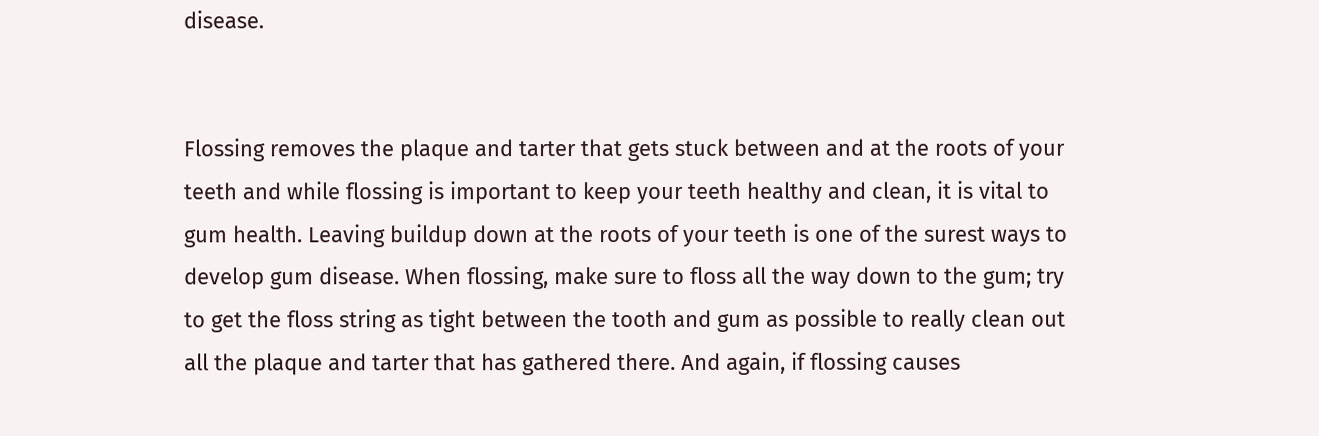disease.


Flossing removes the plaque and tarter that gets stuck between and at the roots of your teeth and while flossing is important to keep your teeth healthy and clean, it is vital to gum health. Leaving buildup down at the roots of your teeth is one of the surest ways to develop gum disease. When flossing, make sure to floss all the way down to the gum; try to get the floss string as tight between the tooth and gum as possible to really clean out all the plaque and tarter that has gathered there. And again, if flossing causes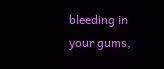bleeding in your gums,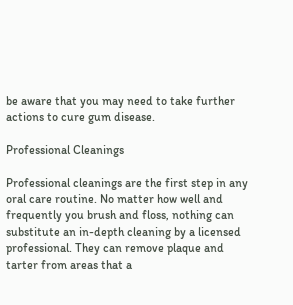be aware that you may need to take further actions to cure gum disease.

Professional Cleanings

Professional cleanings are the first step in any oral care routine. No matter how well and frequently you brush and floss, nothing can substitute an in-depth cleaning by a licensed professional. They can remove plaque and tarter from areas that a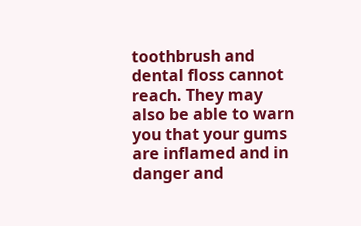toothbrush and dental floss cannot reach. They may also be able to warn you that your gums are inflamed and in danger and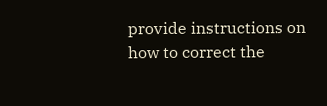provide instructions on how to correct the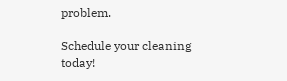problem.

Schedule your cleaning today!